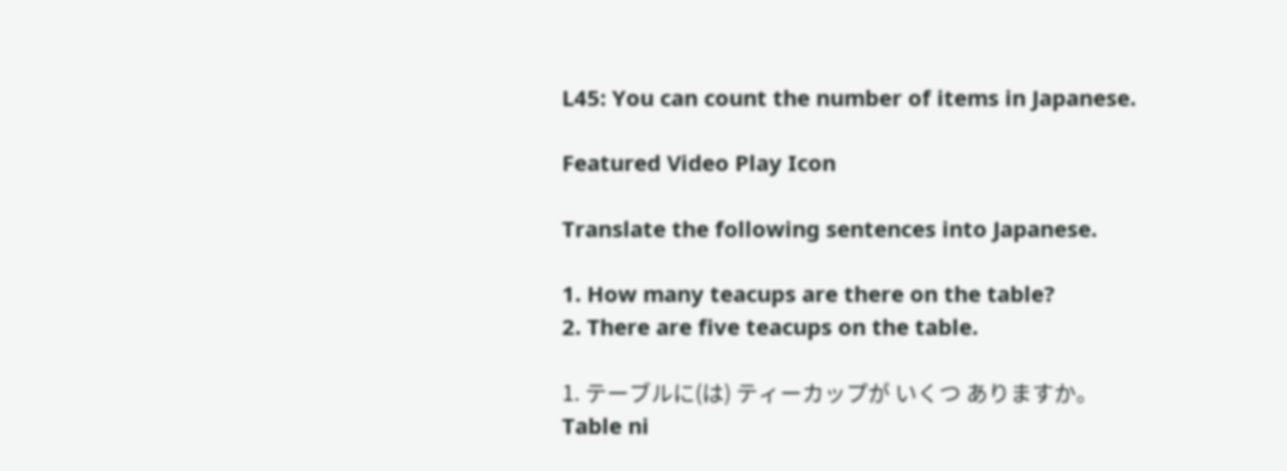L45: You can count the number of items in Japanese.

Featured Video Play Icon

Translate the following sentences into Japanese.

1. How many teacups are there on the table?
2. There are five teacups on the table.

1. テーブルに(は) ティーカップが いくつ ありますか。
Table ni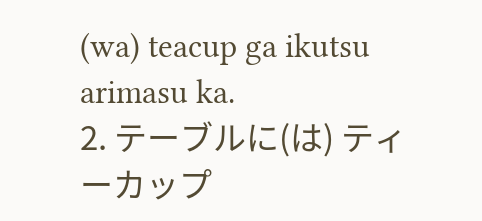(wa) teacup ga ikutsu arimasu ka.
2. テーブルに(は) ティーカップ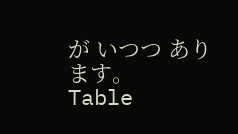が いつつ あります。
Table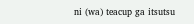ni (wa) teacup ga itsutsu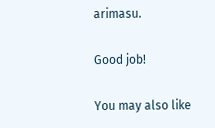arimasu.

Good job!

You may also like